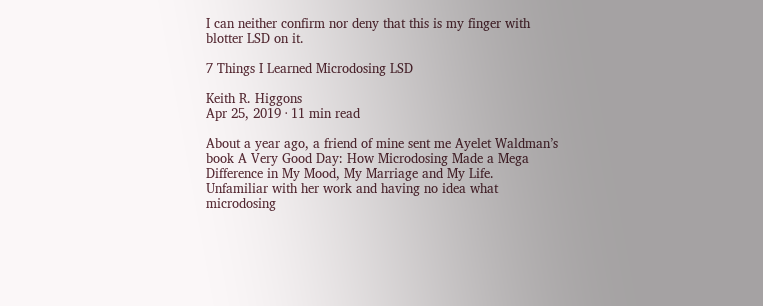I can neither confirm nor deny that this is my finger with blotter LSD on it.

7 Things I Learned Microdosing LSD

Keith R. Higgons
Apr 25, 2019 · 11 min read

About a year ago, a friend of mine sent me Ayelet Waldman’s book A Very Good Day: How Microdosing Made a Mega Difference in My Mood, My Marriage and My Life. Unfamiliar with her work and having no idea what microdosing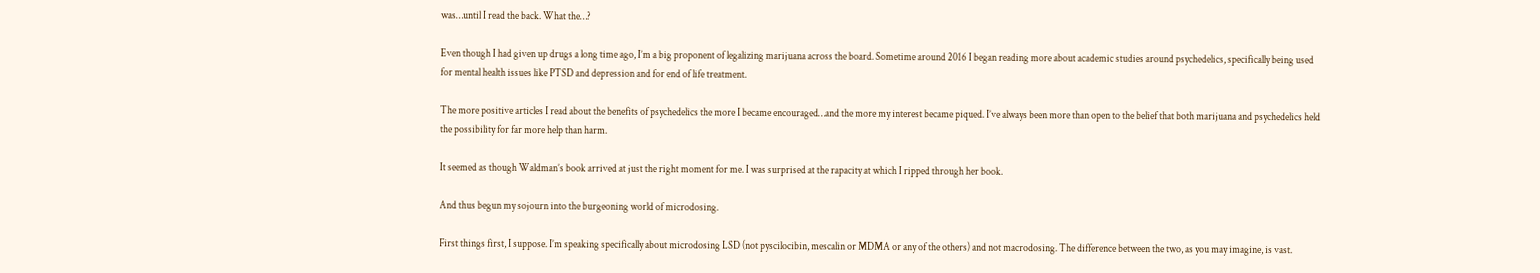was…until I read the back. What the…?

Even though I had given up drugs a long time ago, I’m a big proponent of legalizing marijuana across the board. Sometime around 2016 I began reading more about academic studies around psychedelics, specifically being used for mental health issues like PTSD and depression and for end of life treatment.

The more positive articles I read about the benefits of psychedelics the more I became encouraged…and the more my interest became piqued. I’ve always been more than open to the belief that both marijuana and psychedelics held the possibility for far more help than harm.

It seemed as though Waldman’s book arrived at just the right moment for me. I was surprised at the rapacity at which I ripped through her book.

And thus begun my sojourn into the burgeoning world of microdosing.

First things first, I suppose. I’m speaking specifically about microdosing LSD (not pyscilocibin, mescalin or MDMA or any of the others) and not macrodosing. The difference between the two, as you may imagine, is vast.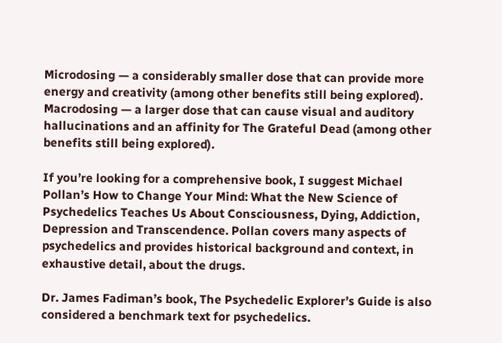Microdosing — a considerably smaller dose that can provide more energy and creativity (among other benefits still being explored).
Macrodosing — a larger dose that can cause visual and auditory hallucinations and an affinity for The Grateful Dead (among other benefits still being explored).

If you’re looking for a comprehensive book, I suggest Michael Pollan’s How to Change Your Mind: What the New Science of Psychedelics Teaches Us About Consciousness, Dying, Addiction, Depression and Transcendence. Pollan covers many aspects of psychedelics and provides historical background and context, in exhaustive detail, about the drugs.

Dr. James Fadiman’s book, The Psychedelic Explorer’s Guide is also considered a benchmark text for psychedelics.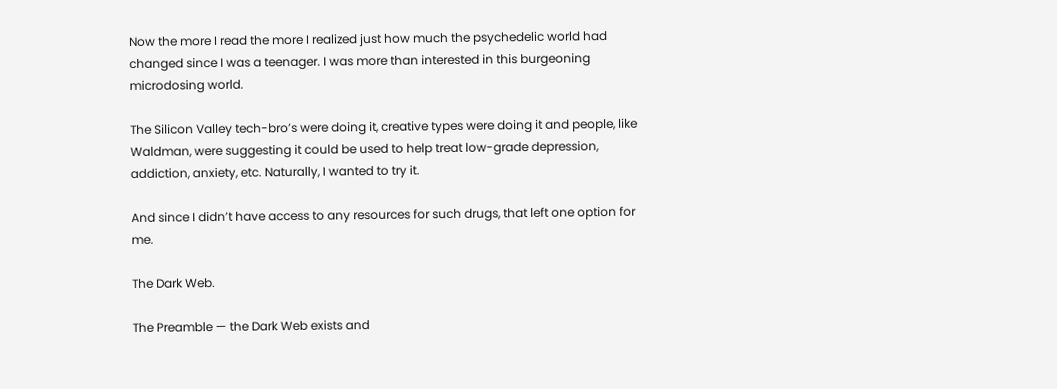Now the more I read the more I realized just how much the psychedelic world had changed since I was a teenager. I was more than interested in this burgeoning microdosing world.

The Silicon Valley tech-bro’s were doing it, creative types were doing it and people, like Waldman, were suggesting it could be used to help treat low-grade depression, addiction, anxiety, etc. Naturally, I wanted to try it.

And since I didn’t have access to any resources for such drugs, that left one option for me.

The Dark Web.

The Preamble — the Dark Web exists and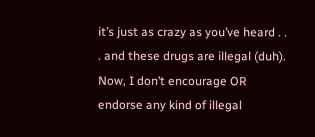it’s just as crazy as you’ve heard . . . and these drugs are illegal (duh). Now, I don’t encourage OR endorse any kind of illegal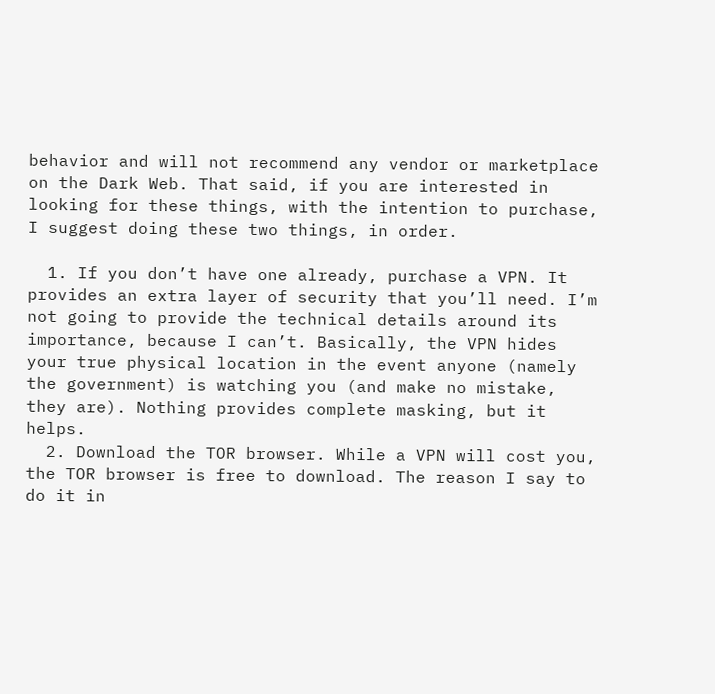behavior and will not recommend any vendor or marketplace on the Dark Web. That said, if you are interested in looking for these things, with the intention to purchase, I suggest doing these two things, in order.

  1. If you don’t have one already, purchase a VPN. It provides an extra layer of security that you’ll need. I’m not going to provide the technical details around its importance, because I can’t. Basically, the VPN hides your true physical location in the event anyone (namely the government) is watching you (and make no mistake, they are). Nothing provides complete masking, but it helps.
  2. Download the TOR browser. While a VPN will cost you, the TOR browser is free to download. The reason I say to do it in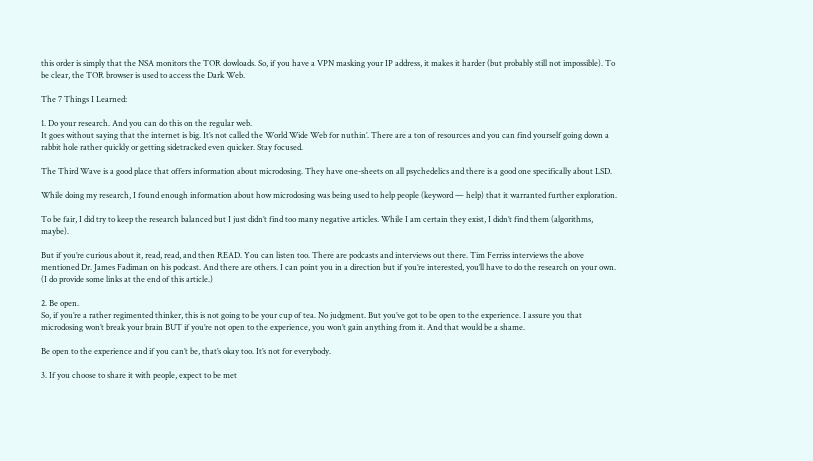this order is simply that the NSA monitors the TOR dowloads. So, if you have a VPN masking your IP address, it makes it harder (but probably still not impossible). To be clear, the TOR browser is used to access the Dark Web.

The 7 Things I Learned:

1. Do your research. And you can do this on the regular web.
It goes without saying that the internet is big. It’s not called the World Wide Web for nuthin’. There are a ton of resources and you can find yourself going down a rabbit hole rather quickly or getting sidetracked even quicker. Stay focused.

The Third Wave is a good place that offers information about microdosing. They have one-sheets on all psychedelics and there is a good one specifically about LSD.

While doing my research, I found enough information about how microdosing was being used to help people (keyword — help) that it warranted further exploration.

To be fair, I did try to keep the research balanced but I just didn’t find too many negative articles. While I am certain they exist, I didn’t find them (algorithms, maybe).

But if you’re curious about it, read, read, and then READ. You can listen too. There are podcasts and interviews out there. Tim Ferriss interviews the above mentioned Dr. James Fadiman on his podcast. And there are others. I can point you in a direction but if you’re interested, you’ll have to do the research on your own. (I do provide some links at the end of this article.)

2. Be open.
So, if you’re a rather regimented thinker, this is not going to be your cup of tea. No judgment. But you’ve got to be open to the experience. I assure you that microdosing won’t break your brain BUT if you’re not open to the experience, you won’t gain anything from it. And that would be a shame.

Be open to the experience and if you can’t be, that’s okay too. It’s not for everybody.

3. If you choose to share it with people, expect to be met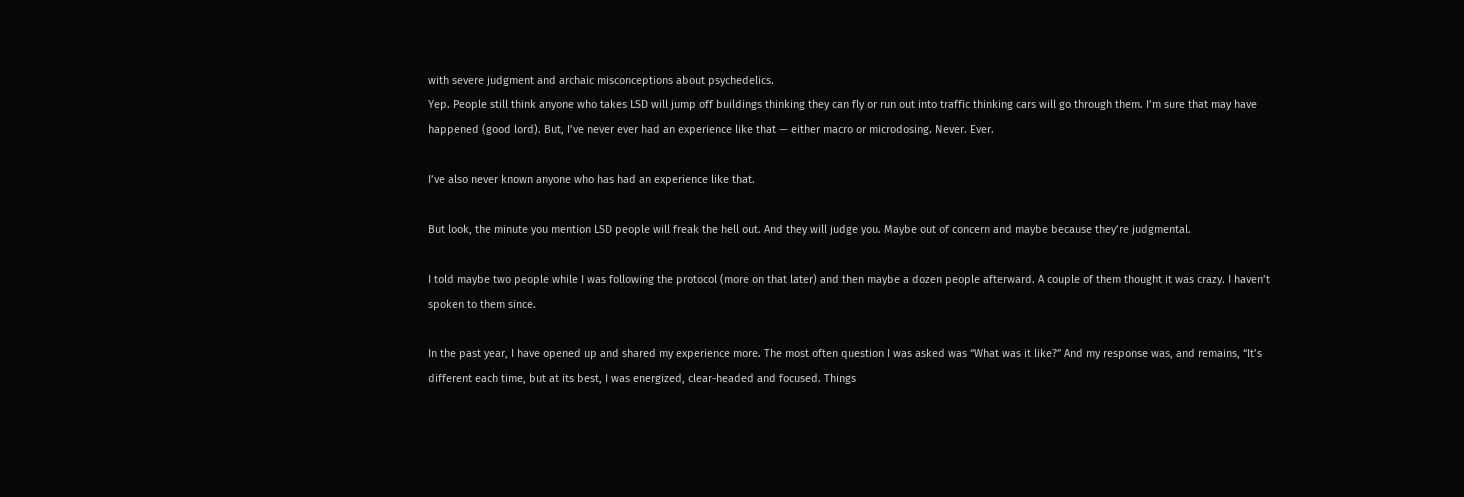with severe judgment and archaic misconceptions about psychedelics.
Yep. People still think anyone who takes LSD will jump off buildings thinking they can fly or run out into traffic thinking cars will go through them. I’m sure that may have happened (good lord). But, I’ve never ever had an experience like that — either macro or microdosing. Never. Ever.

I’ve also never known anyone who has had an experience like that.

But look, the minute you mention LSD people will freak the hell out. And they will judge you. Maybe out of concern and maybe because they’re judgmental.

I told maybe two people while I was following the protocol (more on that later) and then maybe a dozen people afterward. A couple of them thought it was crazy. I haven’t spoken to them since.

In the past year, I have opened up and shared my experience more. The most often question I was asked was “What was it like?” And my response was, and remains, “It’s different each time, but at its best, I was energized, clear-headed and focused. Things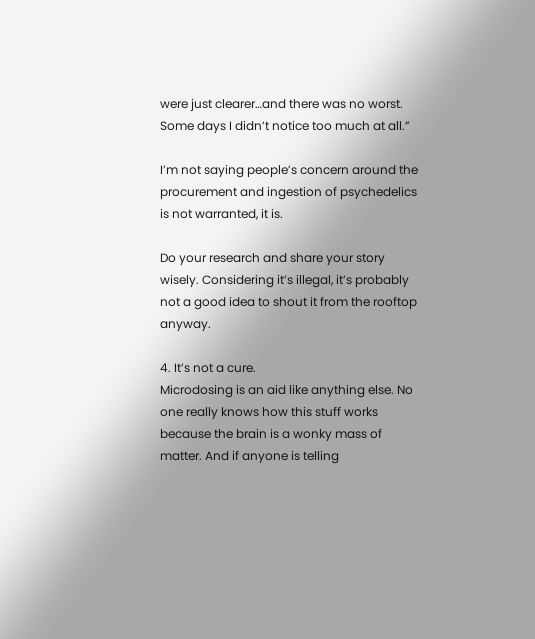were just clearer…and there was no worst. Some days I didn’t notice too much at all.”

I’m not saying people’s concern around the procurement and ingestion of psychedelics is not warranted, it is.

Do your research and share your story wisely. Considering it’s illegal, it’s probably not a good idea to shout it from the rooftop anyway.

4. It’s not a cure.
Microdosing is an aid like anything else. No one really knows how this stuff works because the brain is a wonky mass of matter. And if anyone is telling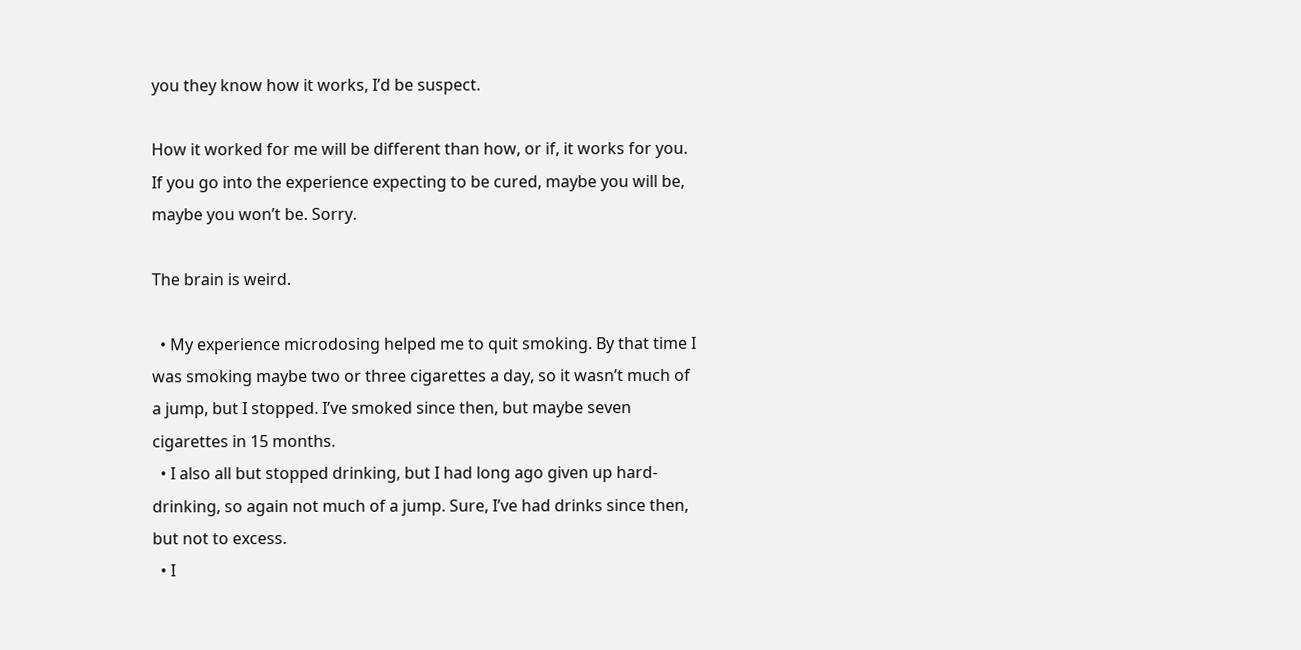you they know how it works, I’d be suspect.

How it worked for me will be different than how, or if, it works for you. If you go into the experience expecting to be cured, maybe you will be, maybe you won’t be. Sorry.

The brain is weird.

  • My experience microdosing helped me to quit smoking. By that time I was smoking maybe two or three cigarettes a day, so it wasn’t much of a jump, but I stopped. I’ve smoked since then, but maybe seven cigarettes in 15 months.
  • I also all but stopped drinking, but I had long ago given up hard-drinking, so again not much of a jump. Sure, I’ve had drinks since then, but not to excess.
  • I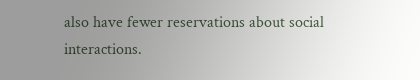also have fewer reservations about social interactions.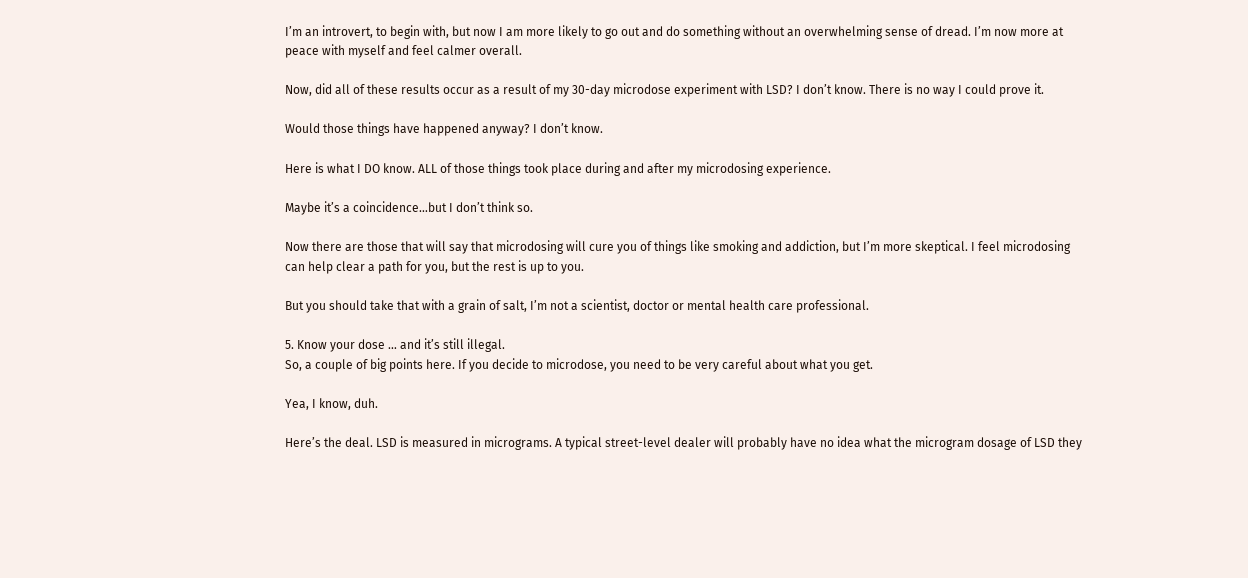I’m an introvert, to begin with, but now I am more likely to go out and do something without an overwhelming sense of dread. I’m now more at peace with myself and feel calmer overall.

Now, did all of these results occur as a result of my 30-day microdose experiment with LSD? I don’t know. There is no way I could prove it.

Would those things have happened anyway? I don’t know.

Here is what I DO know. ALL of those things took place during and after my microdosing experience.

Maybe it’s a coincidence…but I don’t think so.

Now there are those that will say that microdosing will cure you of things like smoking and addiction, but I’m more skeptical. I feel microdosing can help clear a path for you, but the rest is up to you.

But you should take that with a grain of salt, I’m not a scientist, doctor or mental health care professional.

5. Know your dose … and it’s still illegal.
So, a couple of big points here. If you decide to microdose, you need to be very careful about what you get.

Yea, I know, duh.

Here’s the deal. LSD is measured in micrograms. A typical street-level dealer will probably have no idea what the microgram dosage of LSD they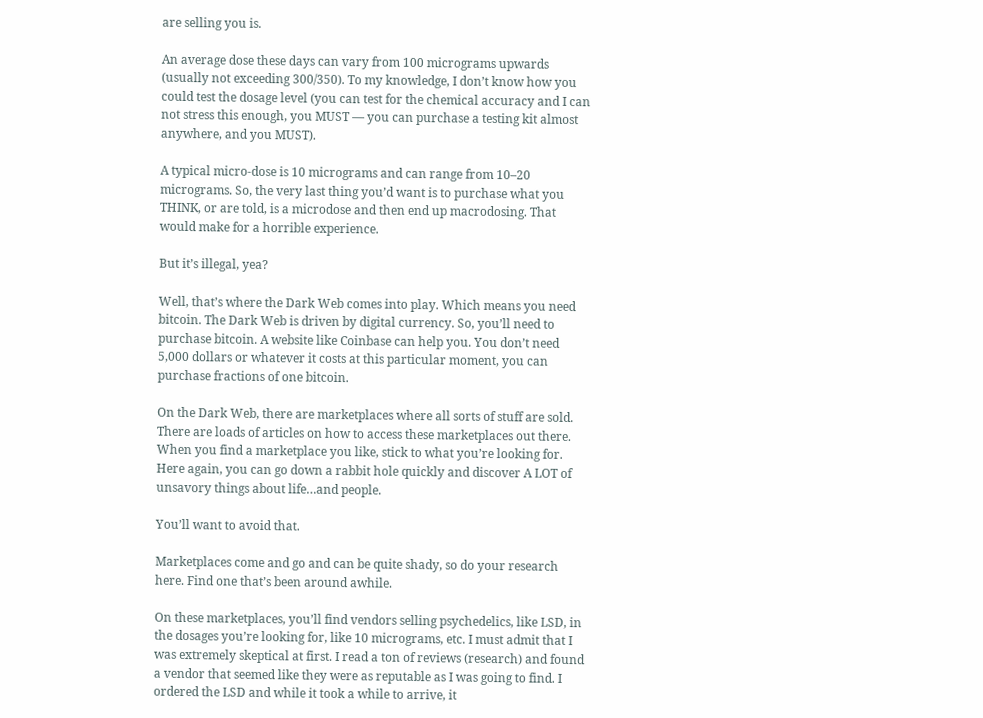are selling you is.

An average dose these days can vary from 100 micrograms upwards (usually not exceeding 300/350). To my knowledge, I don’t know how you could test the dosage level (you can test for the chemical accuracy and I can not stress this enough, you MUST — you can purchase a testing kit almost anywhere, and you MUST).

A typical micro-dose is 10 micrograms and can range from 10–20 micrograms. So, the very last thing you’d want is to purchase what you THINK, or are told, is a microdose and then end up macrodosing. That would make for a horrible experience.

But it’s illegal, yea?

Well, that’s where the Dark Web comes into play. Which means you need bitcoin. The Dark Web is driven by digital currency. So, you’ll need to purchase bitcoin. A website like Coinbase can help you. You don’t need 5,000 dollars or whatever it costs at this particular moment, you can purchase fractions of one bitcoin.

On the Dark Web, there are marketplaces where all sorts of stuff are sold. There are loads of articles on how to access these marketplaces out there. When you find a marketplace you like, stick to what you’re looking for. Here again, you can go down a rabbit hole quickly and discover A LOT of unsavory things about life…and people.

You’ll want to avoid that.

Marketplaces come and go and can be quite shady, so do your research here. Find one that’s been around awhile.

On these marketplaces, you’ll find vendors selling psychedelics, like LSD, in the dosages you’re looking for, like 10 micrograms, etc. I must admit that I was extremely skeptical at first. I read a ton of reviews (research) and found a vendor that seemed like they were as reputable as I was going to find. I ordered the LSD and while it took a while to arrive, it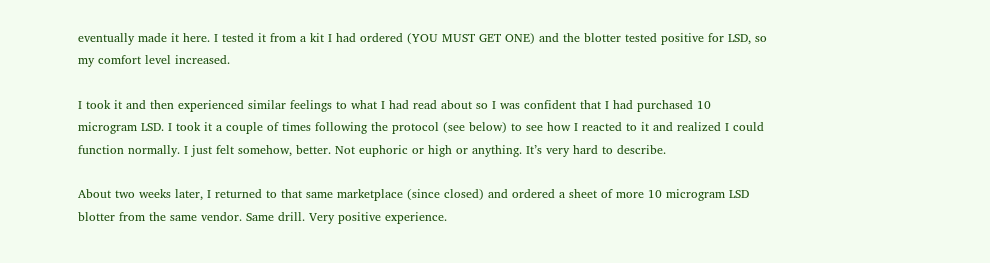eventually made it here. I tested it from a kit I had ordered (YOU MUST GET ONE) and the blotter tested positive for LSD, so my comfort level increased.

I took it and then experienced similar feelings to what I had read about so I was confident that I had purchased 10 microgram LSD. I took it a couple of times following the protocol (see below) to see how I reacted to it and realized I could function normally. I just felt somehow, better. Not euphoric or high or anything. It’s very hard to describe.

About two weeks later, I returned to that same marketplace (since closed) and ordered a sheet of more 10 microgram LSD blotter from the same vendor. Same drill. Very positive experience.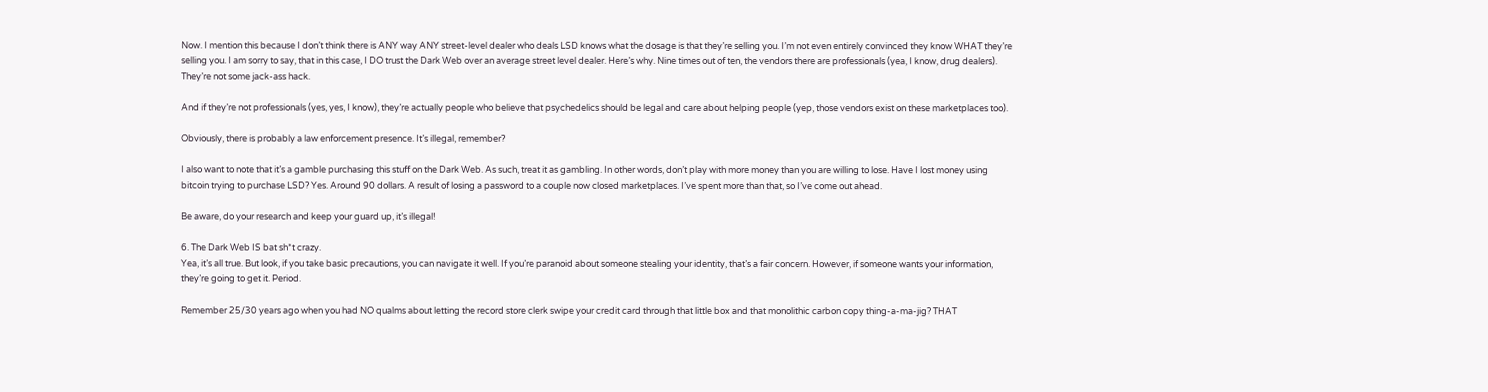Now. I mention this because I don’t think there is ANY way ANY street-level dealer who deals LSD knows what the dosage is that they’re selling you. I’m not even entirely convinced they know WHAT they’re selling you. I am sorry to say, that in this case, I DO trust the Dark Web over an average street level dealer. Here’s why. Nine times out of ten, the vendors there are professionals (yea, I know, drug dealers). They’re not some jack-ass hack.

And if they’re not professionals (yes, yes, I know), they’re actually people who believe that psychedelics should be legal and care about helping people (yep, those vendors exist on these marketplaces too).

Obviously, there is probably a law enforcement presence. It’s illegal, remember?

I also want to note that it’s a gamble purchasing this stuff on the Dark Web. As such, treat it as gambling. In other words, don’t play with more money than you are willing to lose. Have I lost money using bitcoin trying to purchase LSD? Yes. Around 90 dollars. A result of losing a password to a couple now closed marketplaces. I’ve spent more than that, so I’ve come out ahead.

Be aware, do your research and keep your guard up, it’s illegal!

6. The Dark Web IS bat sh*t crazy.
Yea, it’s all true. But look, if you take basic precautions, you can navigate it well. If you’re paranoid about someone stealing your identity, that’s a fair concern. However, if someone wants your information, they’re going to get it. Period.

Remember 25/30 years ago when you had NO qualms about letting the record store clerk swipe your credit card through that little box and that monolithic carbon copy thing-a-ma-jig? THAT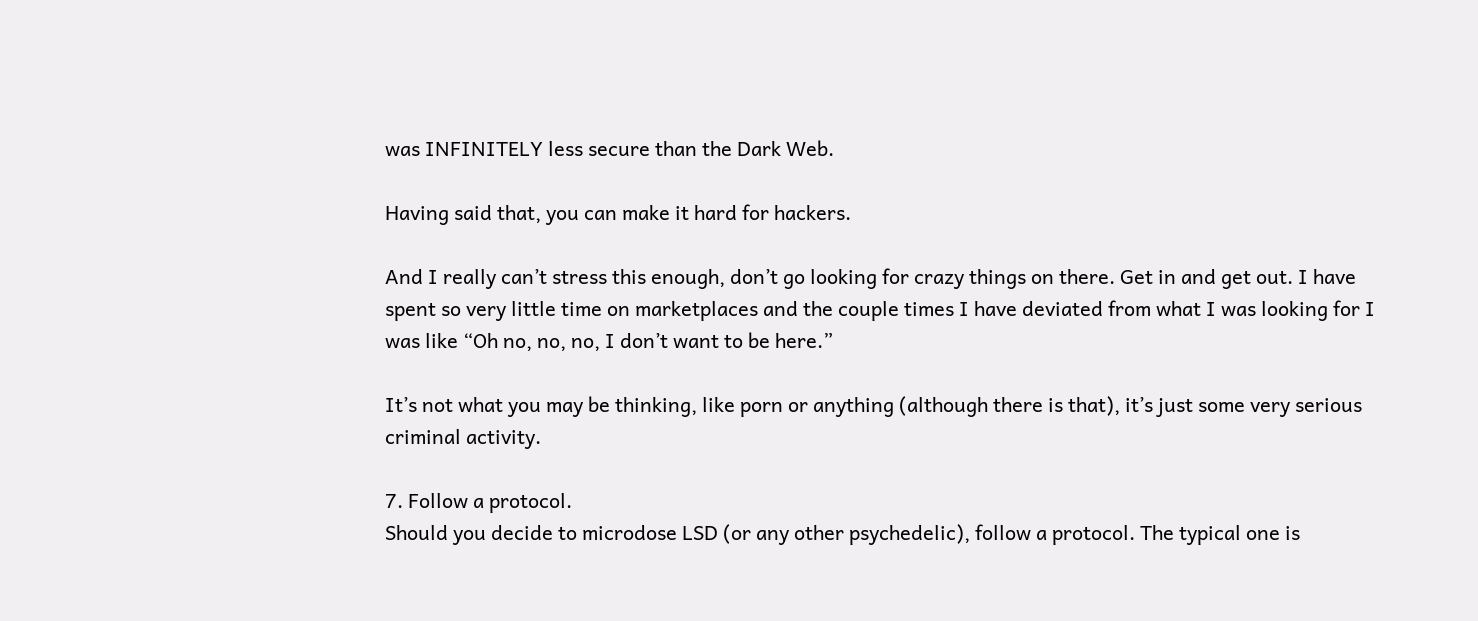was INFINITELY less secure than the Dark Web.

Having said that, you can make it hard for hackers.

And I really can’t stress this enough, don’t go looking for crazy things on there. Get in and get out. I have spent so very little time on marketplaces and the couple times I have deviated from what I was looking for I was like “Oh no, no, no, I don’t want to be here.”

It’s not what you may be thinking, like porn or anything (although there is that), it’s just some very serious criminal activity.

7. Follow a protocol.
Should you decide to microdose LSD (or any other psychedelic), follow a protocol. The typical one is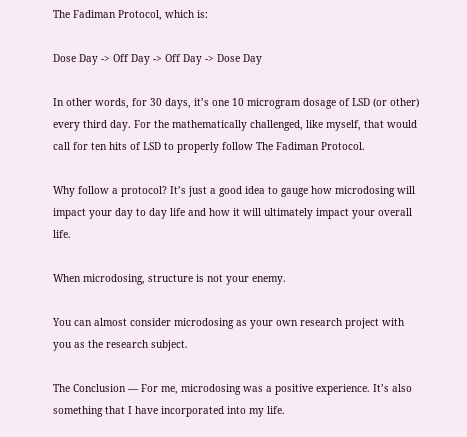The Fadiman Protocol, which is:

Dose Day -> Off Day -> Off Day -> Dose Day

In other words, for 30 days, it’s one 10 microgram dosage of LSD (or other) every third day. For the mathematically challenged, like myself, that would call for ten hits of LSD to properly follow The Fadiman Protocol.

Why follow a protocol? It’s just a good idea to gauge how microdosing will impact your day to day life and how it will ultimately impact your overall life.

When microdosing, structure is not your enemy.

You can almost consider microdosing as your own research project with you as the research subject.

The Conclusion — For me, microdosing was a positive experience. It’s also something that I have incorporated into my life.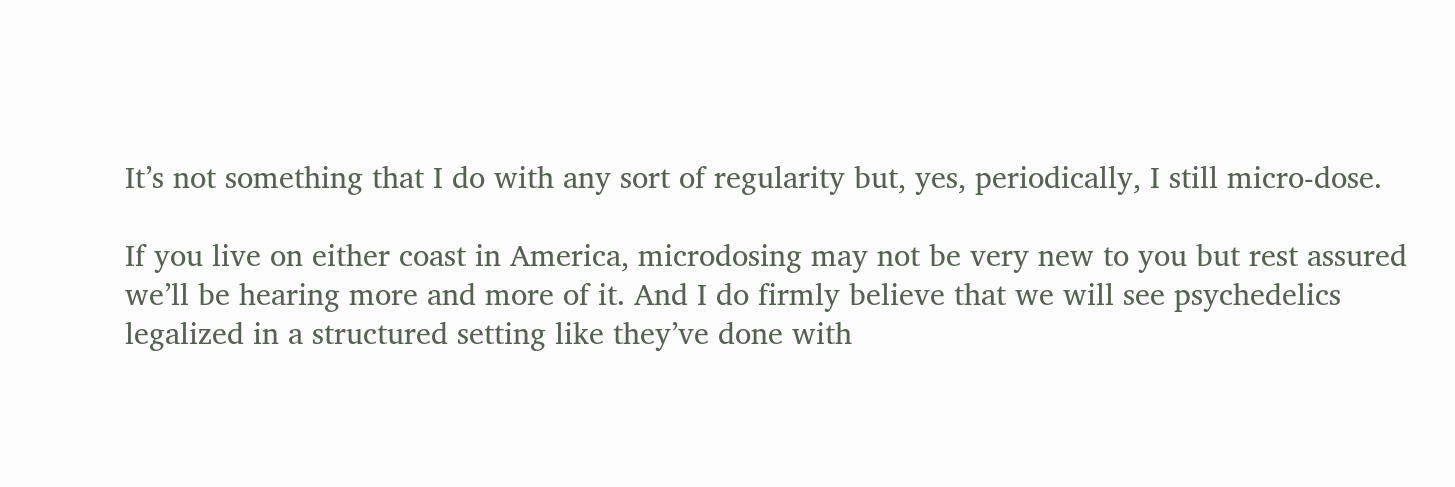It’s not something that I do with any sort of regularity but, yes, periodically, I still micro-dose.

If you live on either coast in America, microdosing may not be very new to you but rest assured we’ll be hearing more and more of it. And I do firmly believe that we will see psychedelics legalized in a structured setting like they’ve done with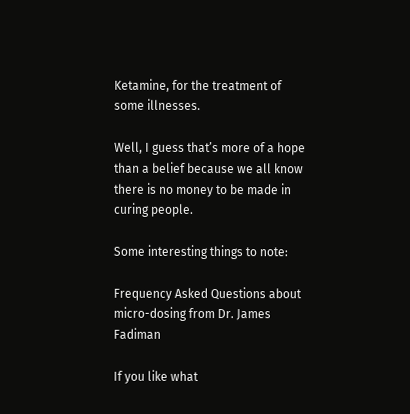Ketamine, for the treatment of some illnesses.

Well, I guess that’s more of a hope than a belief because we all know there is no money to be made in curing people.

Some interesting things to note:

Frequency Asked Questions about micro-dosing from Dr. James Fadiman

If you like what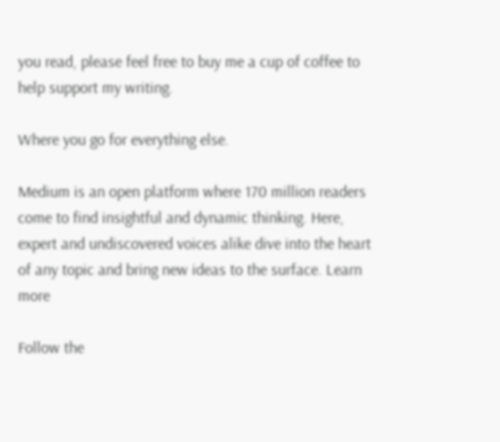you read, please feel free to buy me a cup of coffee to help support my writing.

Where you go for everything else.

Medium is an open platform where 170 million readers come to find insightful and dynamic thinking. Here, expert and undiscovered voices alike dive into the heart of any topic and bring new ideas to the surface. Learn more

Follow the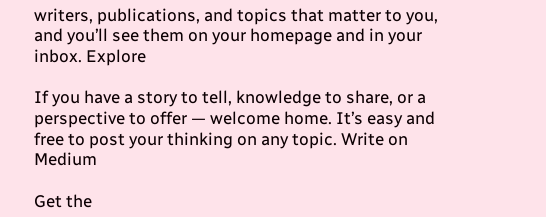writers, publications, and topics that matter to you, and you’ll see them on your homepage and in your inbox. Explore

If you have a story to tell, knowledge to share, or a perspective to offer — welcome home. It’s easy and free to post your thinking on any topic. Write on Medium

Get the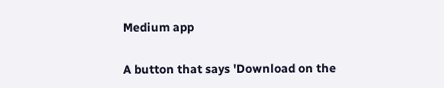Medium app

A button that says 'Download on the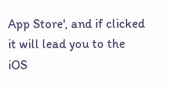App Store', and if clicked it will lead you to the iOS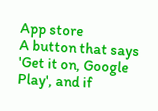App store
A button that says 'Get it on, Google Play', and if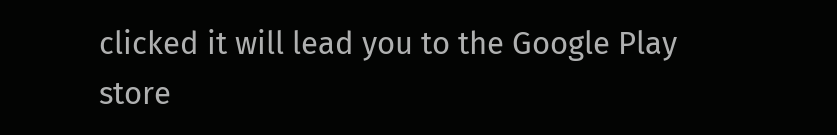clicked it will lead you to the Google Play store